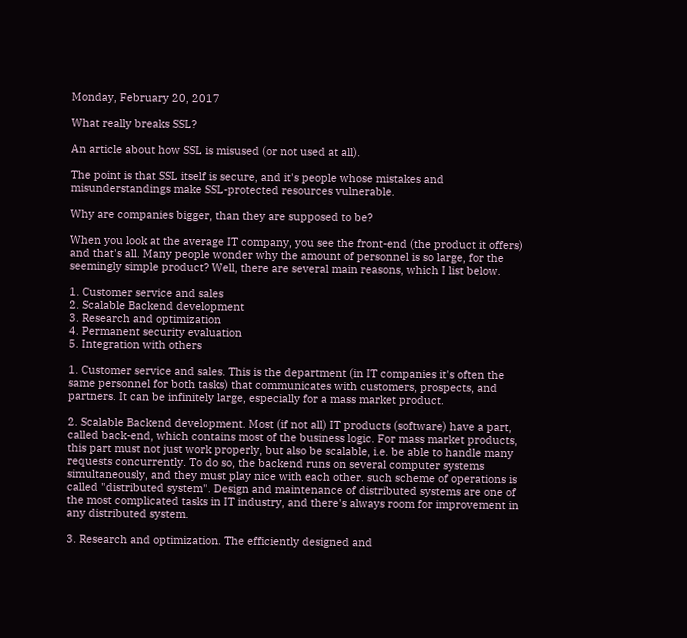Monday, February 20, 2017

What really breaks SSL?

An article about how SSL is misused (or not used at all).

The point is that SSL itself is secure, and it's people whose mistakes and misunderstandings make SSL-protected resources vulnerable.

Why are companies bigger, than they are supposed to be?

When you look at the average IT company, you see the front-end (the product it offers) and that's all. Many people wonder why the amount of personnel is so large, for the seemingly simple product? Well, there are several main reasons, which I list below.

1. Customer service and sales
2. Scalable Backend development
3. Research and optimization
4. Permanent security evaluation
5. Integration with others

1. Customer service and sales. This is the department (in IT companies it's often the same personnel for both tasks) that communicates with customers, prospects, and partners. It can be infinitely large, especially for a mass market product.

2. Scalable Backend development. Most (if not all) IT products (software) have a part, called back-end, which contains most of the business logic. For mass market products, this part must not just work properly, but also be scalable, i.e. be able to handle many requests concurrently. To do so, the backend runs on several computer systems simultaneously, and they must play nice with each other. such scheme of operations is called "distributed system". Design and maintenance of distributed systems are one of the most complicated tasks in IT industry, and there's always room for improvement in any distributed system.

3. Research and optimization. The efficiently designed and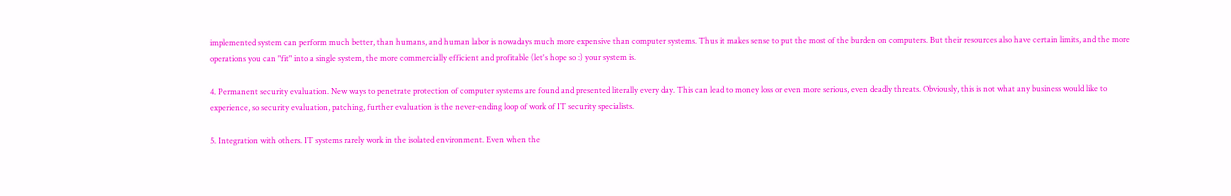implemented system can perform much better, than humans, and human labor is nowadays much more expensive than computer systems. Thus it makes sense to put the most of the burden on computers. But their resources also have certain limits, and the more operations you can "fit" into a single system, the more commercially efficient and profitable (let's hope so :) your system is.

4. Permanent security evaluation. New ways to penetrate protection of computer systems are found and presented literally every day. This can lead to money loss or even more serious, even deadly threats. Obviously, this is not what any business would like to experience, so security evaluation, patching, further evaluation is the never-ending loop of work of IT security specialists.

5. Integration with others. IT systems rarely work in the isolated environment. Even when the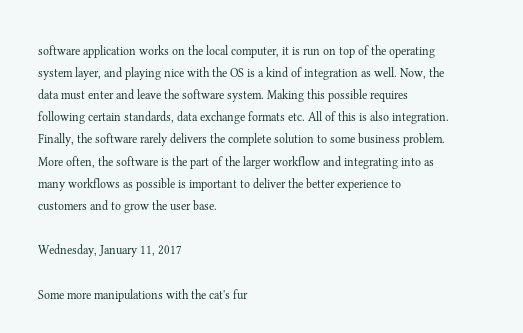software application works on the local computer, it is run on top of the operating system layer, and playing nice with the OS is a kind of integration as well. Now, the data must enter and leave the software system. Making this possible requires following certain standards, data exchange formats etc. All of this is also integration. Finally, the software rarely delivers the complete solution to some business problem. More often, the software is the part of the larger workflow and integrating into as many workflows as possible is important to deliver the better experience to customers and to grow the user base.

Wednesday, January 11, 2017

Some more manipulations with the cat's fur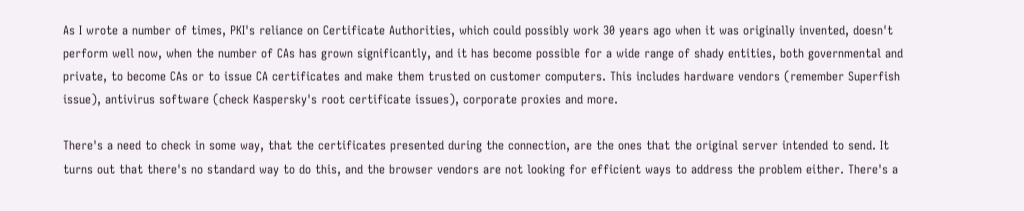As I wrote a number of times, PKI's reliance on Certificate Authorities, which could possibly work 30 years ago when it was originally invented, doesn't perform well now, when the number of CAs has grown significantly, and it has become possible for a wide range of shady entities, both governmental and private, to become CAs or to issue CA certificates and make them trusted on customer computers. This includes hardware vendors (remember Superfish issue), antivirus software (check Kaspersky's root certificate issues), corporate proxies and more.

There's a need to check in some way, that the certificates presented during the connection, are the ones that the original server intended to send. It turns out that there's no standard way to do this, and the browser vendors are not looking for efficient ways to address the problem either. There's a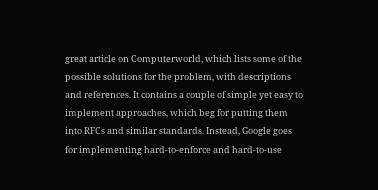great article on Computerworld, which lists some of the possible solutions for the problem, with descriptions and references. It contains a couple of simple yet easy to implement approaches, which beg for putting them into RFCs and similar standards. Instead, Google goes for implementing hard-to-enforce and hard-to-use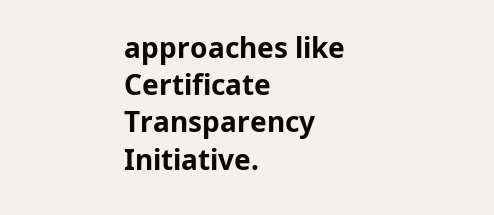approaches like Certificate Transparency Initiative.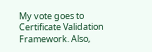My vote goes to Certificate Validation Framework. Also,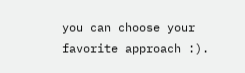you can choose your favorite approach :).